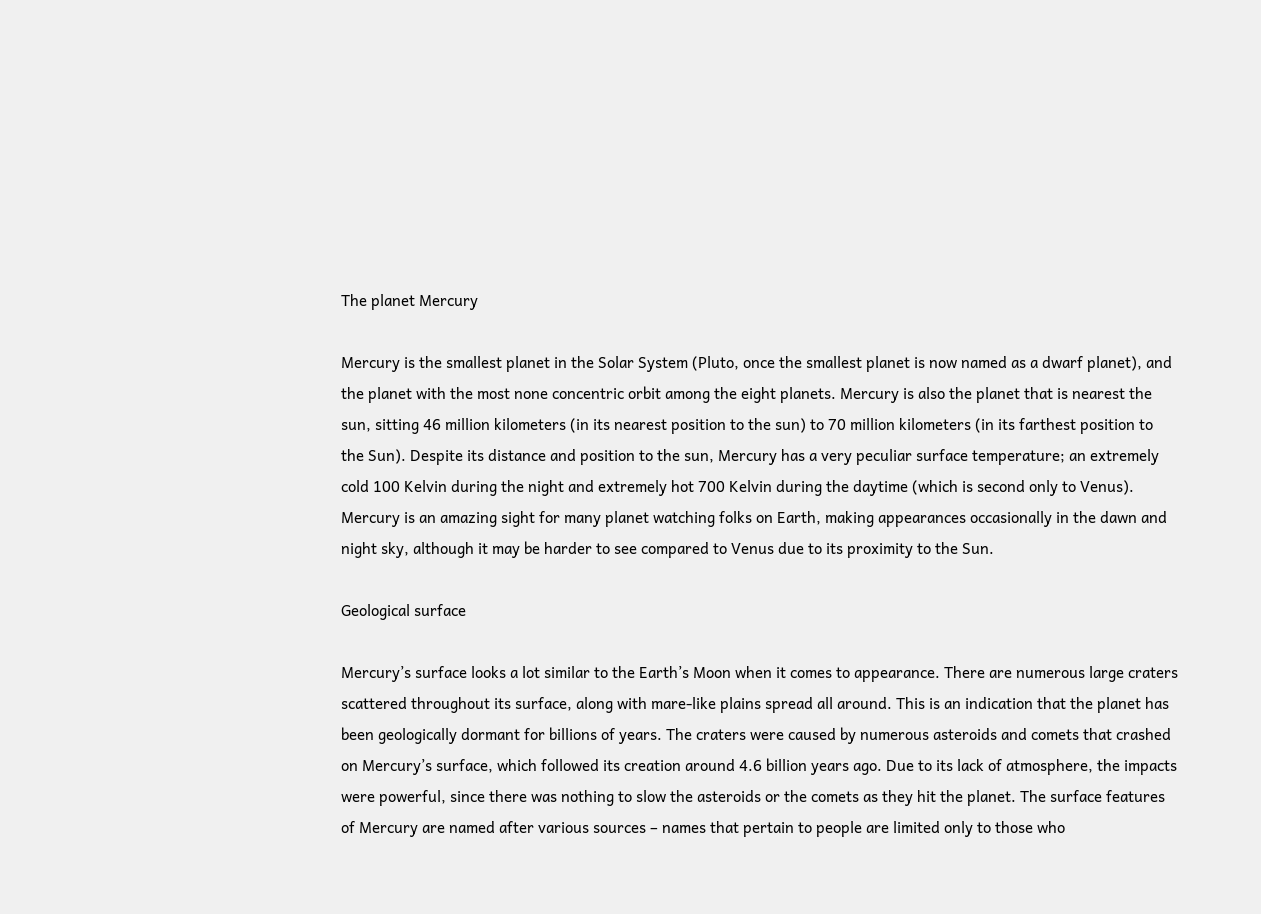The planet Mercury

Mercury is the smallest planet in the Solar System (Pluto, once the smallest planet is now named as a dwarf planet), and the planet with the most none concentric orbit among the eight planets. Mercury is also the planet that is nearest the sun, sitting 46 million kilometers (in its nearest position to the sun) to 70 million kilometers (in its farthest position to the Sun). Despite its distance and position to the sun, Mercury has a very peculiar surface temperature; an extremely cold 100 Kelvin during the night and extremely hot 700 Kelvin during the daytime (which is second only to Venus). Mercury is an amazing sight for many planet watching folks on Earth, making appearances occasionally in the dawn and night sky, although it may be harder to see compared to Venus due to its proximity to the Sun.

Geological surface

Mercury’s surface looks a lot similar to the Earth’s Moon when it comes to appearance. There are numerous large craters scattered throughout its surface, along with mare-like plains spread all around. This is an indication that the planet has been geologically dormant for billions of years. The craters were caused by numerous asteroids and comets that crashed on Mercury’s surface, which followed its creation around 4.6 billion years ago. Due to its lack of atmosphere, the impacts were powerful, since there was nothing to slow the asteroids or the comets as they hit the planet. The surface features of Mercury are named after various sources – names that pertain to people are limited only to those who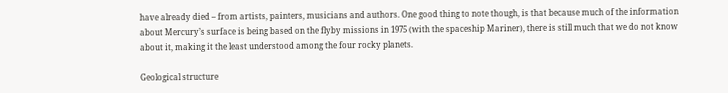have already died – from artists, painters, musicians and authors. One good thing to note though, is that because much of the information about Mercury’s surface is being based on the flyby missions in 1975 (with the spaceship Mariner), there is still much that we do not know about it, making it the least understood among the four rocky planets.

Geological structure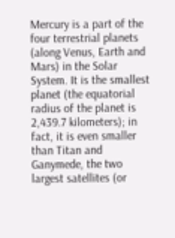Mercury is a part of the four terrestrial planets (along Venus, Earth and Mars) in the Solar System. It is the smallest planet (the equatorial radius of the planet is 2,439.7 kilometers); in fact, it is even smaller than Titan and Ganymede, the two largest satellites (or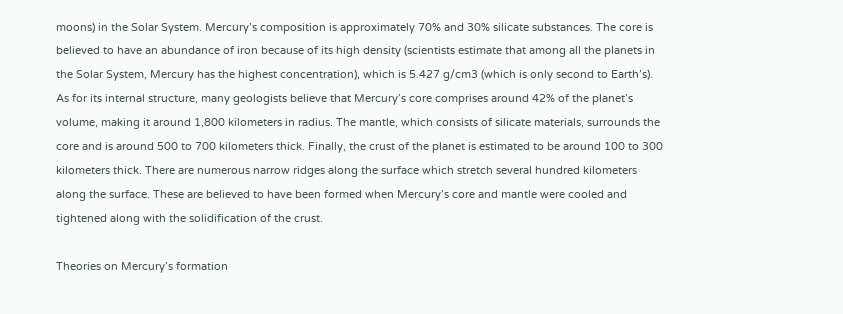moons) in the Solar System. Mercury’s composition is approximately 70% and 30% silicate substances. The core is believed to have an abundance of iron because of its high density (scientists estimate that among all the planets in the Solar System, Mercury has the highest concentration), which is 5.427 g/cm3 (which is only second to Earth’s). As for its internal structure, many geologists believe that Mercury’s core comprises around 42% of the planet’s volume, making it around 1,800 kilometers in radius. The mantle, which consists of silicate materials, surrounds the core and is around 500 to 700 kilometers thick. Finally, the crust of the planet is estimated to be around 100 to 300 kilometers thick. There are numerous narrow ridges along the surface which stretch several hundred kilometers along the surface. These are believed to have been formed when Mercury’s core and mantle were cooled and tightened along with the solidification of the crust.

Theories on Mercury’s formation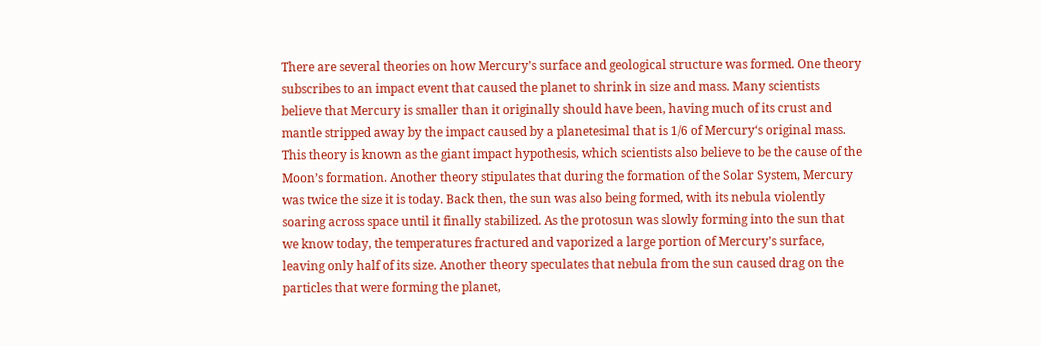There are several theories on how Mercury’s surface and geological structure was formed. One theory subscribes to an impact event that caused the planet to shrink in size and mass. Many scientists believe that Mercury is smaller than it originally should have been, having much of its crust and mantle stripped away by the impact caused by a planetesimal that is 1/6 of Mercury‘s original mass. This theory is known as the giant impact hypothesis, which scientists also believe to be the cause of the Moon’s formation. Another theory stipulates that during the formation of the Solar System, Mercury was twice the size it is today. Back then, the sun was also being formed, with its nebula violently soaring across space until it finally stabilized. As the protosun was slowly forming into the sun that we know today, the temperatures fractured and vaporized a large portion of Mercury’s surface, leaving only half of its size. Another theory speculates that nebula from the sun caused drag on the particles that were forming the planet,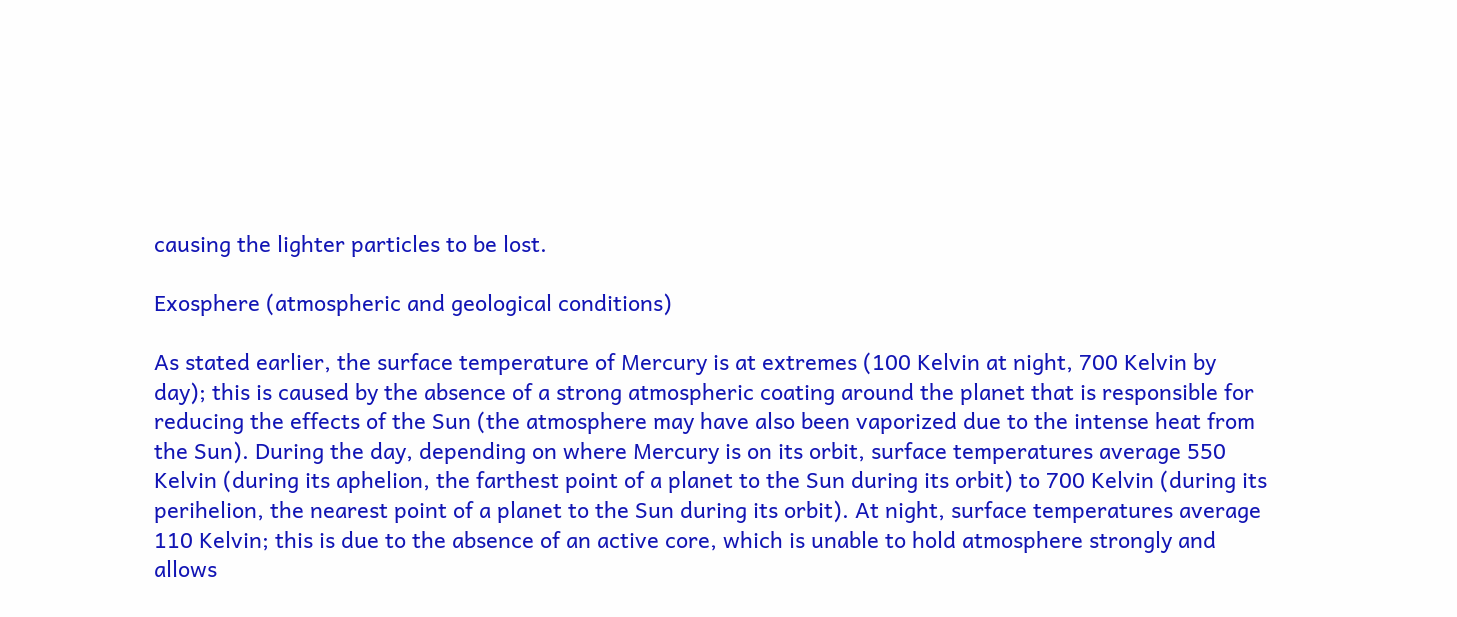causing the lighter particles to be lost.

Exosphere (atmospheric and geological conditions)

As stated earlier, the surface temperature of Mercury is at extremes (100 Kelvin at night, 700 Kelvin by day); this is caused by the absence of a strong atmospheric coating around the planet that is responsible for reducing the effects of the Sun (the atmosphere may have also been vaporized due to the intense heat from the Sun). During the day, depending on where Mercury is on its orbit, surface temperatures average 550 Kelvin (during its aphelion, the farthest point of a planet to the Sun during its orbit) to 700 Kelvin (during its perihelion, the nearest point of a planet to the Sun during its orbit). At night, surface temperatures average 110 Kelvin; this is due to the absence of an active core, which is unable to hold atmosphere strongly and allows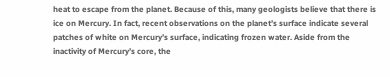heat to escape from the planet. Because of this, many geologists believe that there is ice on Mercury. In fact, recent observations on the planet’s surface indicate several patches of white on Mercury’s surface, indicating frozen water. Aside from the inactivity of Mercury’s core, the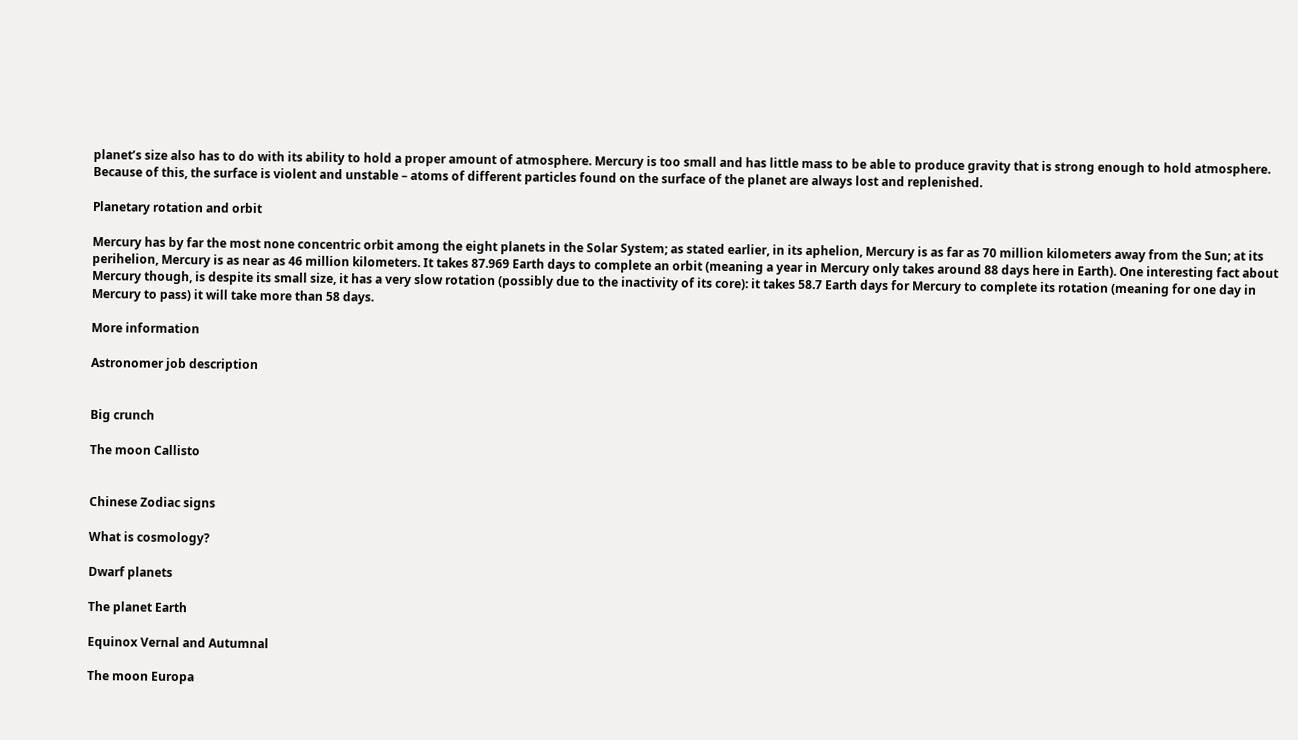planet’s size also has to do with its ability to hold a proper amount of atmosphere. Mercury is too small and has little mass to be able to produce gravity that is strong enough to hold atmosphere. Because of this, the surface is violent and unstable – atoms of different particles found on the surface of the planet are always lost and replenished.

Planetary rotation and orbit

Mercury has by far the most none concentric orbit among the eight planets in the Solar System; as stated earlier, in its aphelion, Mercury is as far as 70 million kilometers away from the Sun; at its perihelion, Mercury is as near as 46 million kilometers. It takes 87.969 Earth days to complete an orbit (meaning a year in Mercury only takes around 88 days here in Earth). One interesting fact about Mercury though, is despite its small size, it has a very slow rotation (possibly due to the inactivity of its core): it takes 58.7 Earth days for Mercury to complete its rotation (meaning for one day in Mercury to pass) it will take more than 58 days.

More information

Astronomer job description


Big crunch

The moon Callisto


Chinese Zodiac signs

What is cosmology?

Dwarf planets

The planet Earth

Equinox Vernal and Autumnal

The moon Europa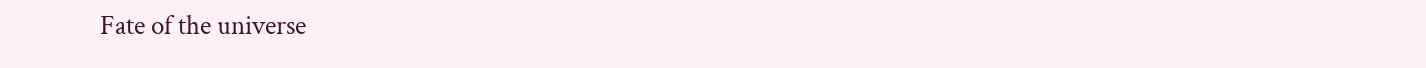Fate of the universe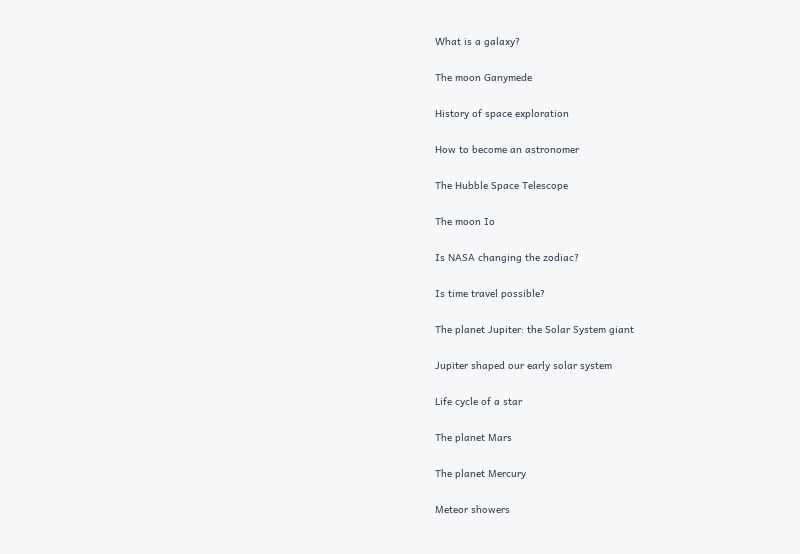What is a galaxy?

The moon Ganymede

History of space exploration

How to become an astronomer

The Hubble Space Telescope

The moon Io

Is NASA changing the zodiac?

Is time travel possible?

The planet Jupiter: the Solar System giant

Jupiter shaped our early solar system

Life cycle of a star

The planet Mars

The planet Mercury

Meteor showers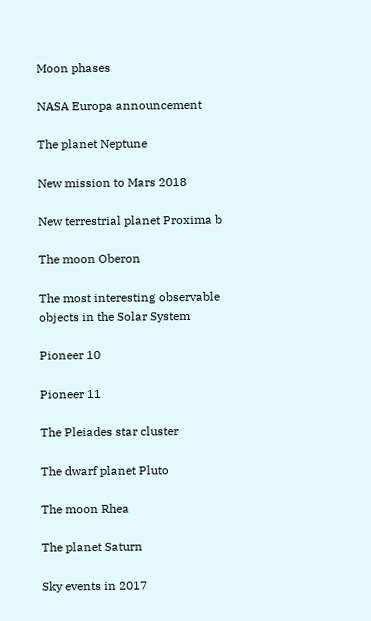Moon phases

NASA Europa announcement

The planet Neptune

New mission to Mars 2018

New terrestrial planet Proxima b

The moon Oberon

The most interesting observable objects in the Solar System

Pioneer 10

Pioneer 11

The Pleiades star cluster

The dwarf planet Pluto

The moon Rhea

The planet Saturn

Sky events in 2017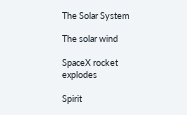The Solar System

The solar wind

SpaceX rocket explodes

Spirit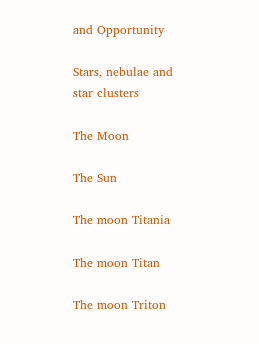and Opportunity

Stars, nebulae and star clusters

The Moon

The Sun

The moon Titania

The moon Titan

The moon Triton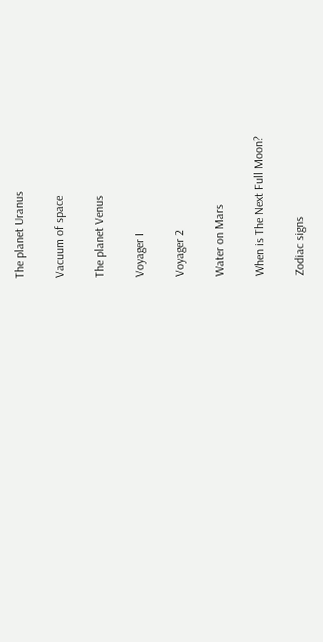The planet Uranus

Vacuum of space

The planet Venus

Voyager I

Voyager 2

Water on Mars

When is The Next Full Moon?

Zodiac signs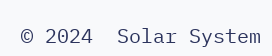© 2024  Solar System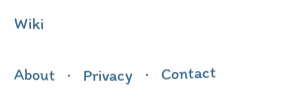Wiki

About   ·   Privacy   ·   Contact